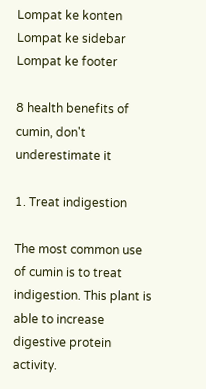Lompat ke konten Lompat ke sidebar Lompat ke footer

8 health benefits of cumin, don't underestimate it

1. Treat indigestion

The most common use of cumin is to treat indigestion. This plant is able to increase digestive protein activity.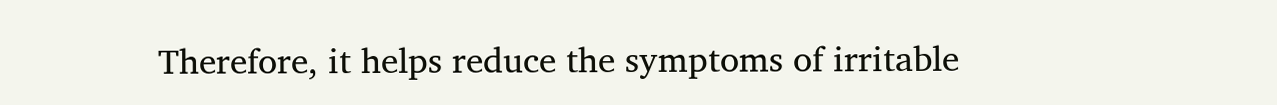Therefore, it helps reduce the symptoms of irritable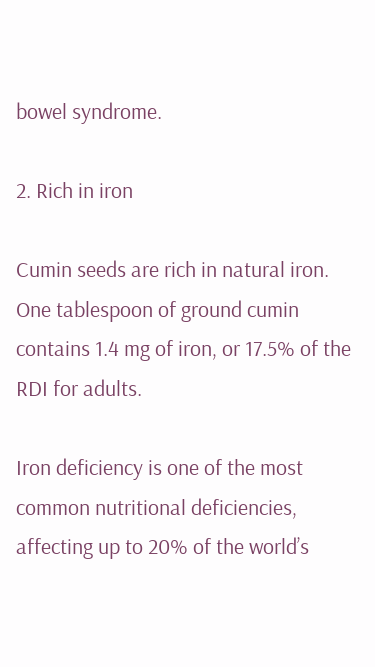bowel syndrome.

2. Rich in iron

Cumin seeds are rich in natural iron. One tablespoon of ground cumin contains 1.4 mg of iron, or 17.5% of the RDI for adults.

Iron deficiency is one of the most common nutritional deficiencies, affecting up to 20% of the world’s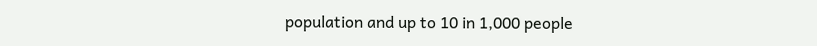population and up to 10 in 1,000 people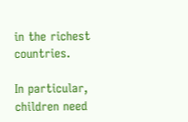in the richest countries.

In particular, children need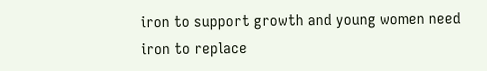iron to support growth and young women need iron to replace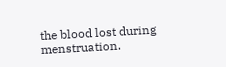the blood lost during menstruation.